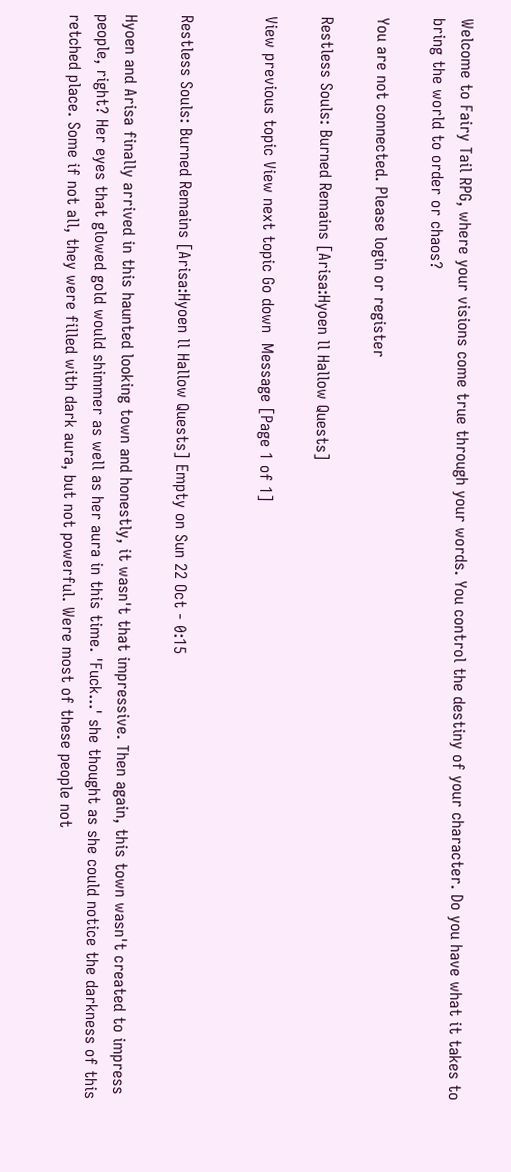Welcome to Fairy Tail RPG, where your visions come true through your words. You control the destiny of your character. Do you have what it takes to bring the world to order or chaos?

You are not connected. Please login or register

Restless Souls: Burned Remains [Arisa:Hyoen ll Hallow Quests]

View previous topic View next topic Go down  Message [Page 1 of 1]


Restless Souls: Burned Remains [Arisa:Hyoen ll Hallow Quests] Empty on Sun 22 Oct - 0:15

Hyoen and Arisa finally arrived in this haunted looking town and honestly, it wasn't that impressive. Then again, this town wasn't created to impress people, right? Her eyes that glowed gold would shimmer as well as her aura in this time. 'Fuck...' she thought as she could notice the darkness of this retched place. Some if not all, they were filled with dark aura, but not powerful. Were most of these people not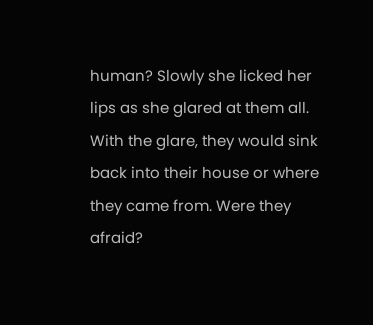human? Slowly she licked her lips as she glared at them all. With the glare, they would sink back into their house or where they came from. Were they afraid?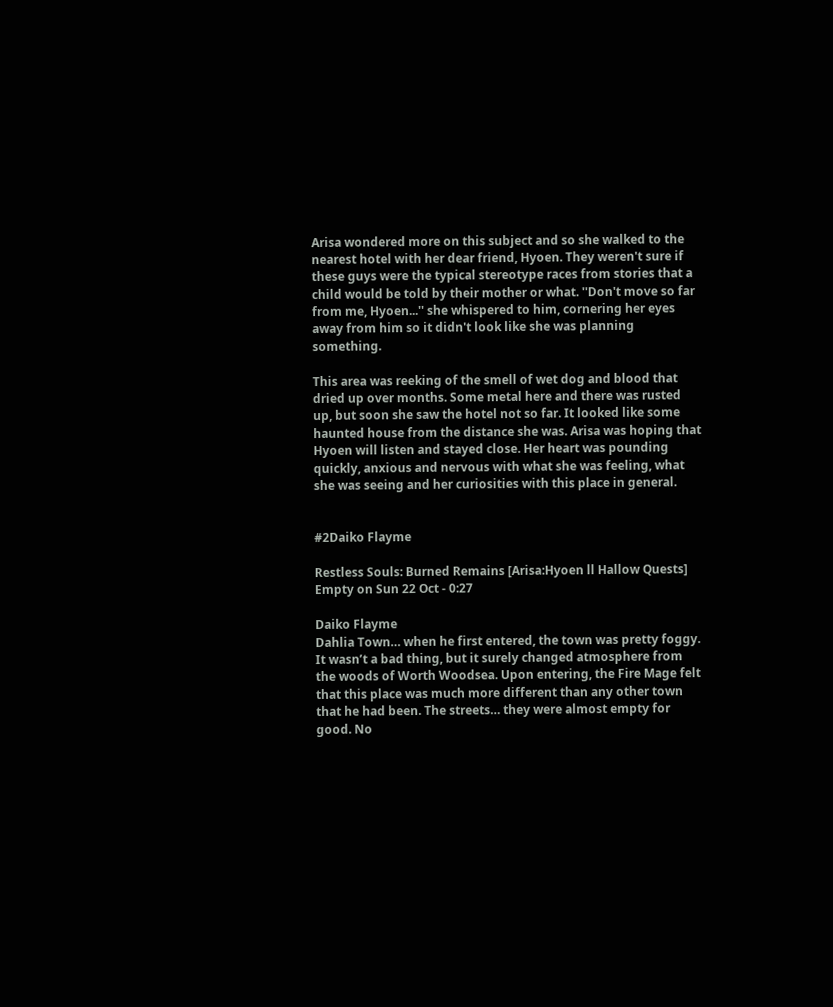Arisa wondered more on this subject and so she walked to the nearest hotel with her dear friend, Hyoen. They weren't sure if these guys were the typical stereotype races from stories that a child would be told by their mother or what. ''Don't move so far from me, Hyoen...'' she whispered to him, cornering her eyes away from him so it didn't look like she was planning something.

This area was reeking of the smell of wet dog and blood that dried up over months. Some metal here and there was rusted up, but soon she saw the hotel not so far. It looked like some haunted house from the distance she was. Arisa was hoping that Hyoen will listen and stayed close. Her heart was pounding quickly, anxious and nervous with what she was feeling, what she was seeing and her curiosities with this place in general.


#2Daiko Flayme

Restless Souls: Burned Remains [Arisa:Hyoen ll Hallow Quests] Empty on Sun 22 Oct - 0:27

Daiko Flayme
Dahlia Town… when he first entered, the town was pretty foggy. It wasn’t a bad thing, but it surely changed atmosphere from the woods of Worth Woodsea. Upon entering, the Fire Mage felt that this place was much more different than any other town that he had been. The streets… they were almost empty for good. No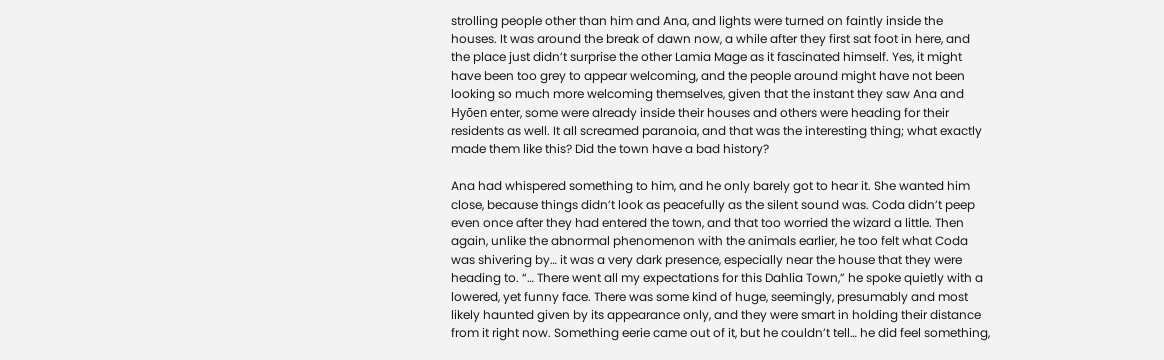strolling people other than him and Ana, and lights were turned on faintly inside the houses. It was around the break of dawn now, a while after they first sat foot in here, and the place just didn’t surprise the other Lamia Mage as it fascinated himself. Yes, it might have been too grey to appear welcoming, and the people around might have not been looking so much more welcoming themselves, given that the instant they saw Ana and Hyōen enter, some were already inside their houses and others were heading for their residents as well. It all screamed paranoia, and that was the interesting thing; what exactly made them like this? Did the town have a bad history?

Ana had whispered something to him, and he only barely got to hear it. She wanted him close, because things didn’t look as peacefully as the silent sound was. Coda didn’t peep even once after they had entered the town, and that too worried the wizard a little. Then again, unlike the abnormal phenomenon with the animals earlier, he too felt what Coda was shivering by… it was a very dark presence, especially near the house that they were heading to. “… There went all my expectations for this Dahlia Town,” he spoke quietly with a lowered, yet funny face. There was some kind of huge, seemingly, presumably and most likely haunted given by its appearance only, and they were smart in holding their distance from it right now. Something eerie came out of it, but he couldn’t tell… he did feel something,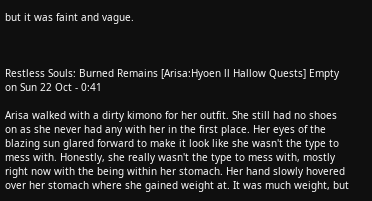but it was faint and vague.



Restless Souls: Burned Remains [Arisa:Hyoen ll Hallow Quests] Empty on Sun 22 Oct - 0:41

Arisa walked with a dirty kimono for her outfit. She still had no shoes on as she never had any with her in the first place. Her eyes of the blazing sun glared forward to make it look like she wasn't the type to mess with. Honestly, she really wasn't the type to mess with, mostly right now with the being within her stomach. Her hand slowly hovered over her stomach where she gained weight at. It was much weight, but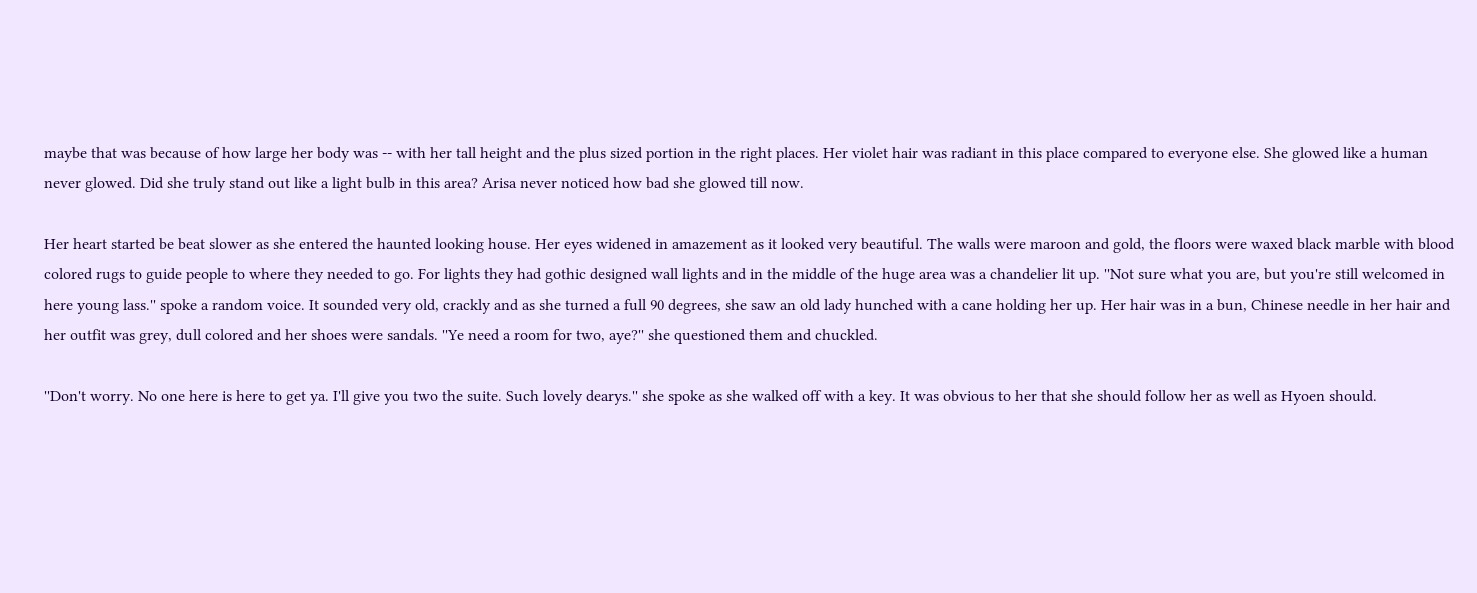maybe that was because of how large her body was -- with her tall height and the plus sized portion in the right places. Her violet hair was radiant in this place compared to everyone else. She glowed like a human never glowed. Did she truly stand out like a light bulb in this area? Arisa never noticed how bad she glowed till now.

Her heart started be beat slower as she entered the haunted looking house. Her eyes widened in amazement as it looked very beautiful. The walls were maroon and gold, the floors were waxed black marble with blood colored rugs to guide people to where they needed to go. For lights they had gothic designed wall lights and in the middle of the huge area was a chandelier lit up. ''Not sure what you are, but you're still welcomed in here young lass.'' spoke a random voice. It sounded very old, crackly and as she turned a full 90 degrees, she saw an old lady hunched with a cane holding her up. Her hair was in a bun, Chinese needle in her hair and her outfit was grey, dull colored and her shoes were sandals. ''Ye need a room for two, aye?'' she questioned them and chuckled.

''Don't worry. No one here is here to get ya. I'll give you two the suite. Such lovely dearys.'' she spoke as she walked off with a key. It was obvious to her that she should follow her as well as Hyoen should.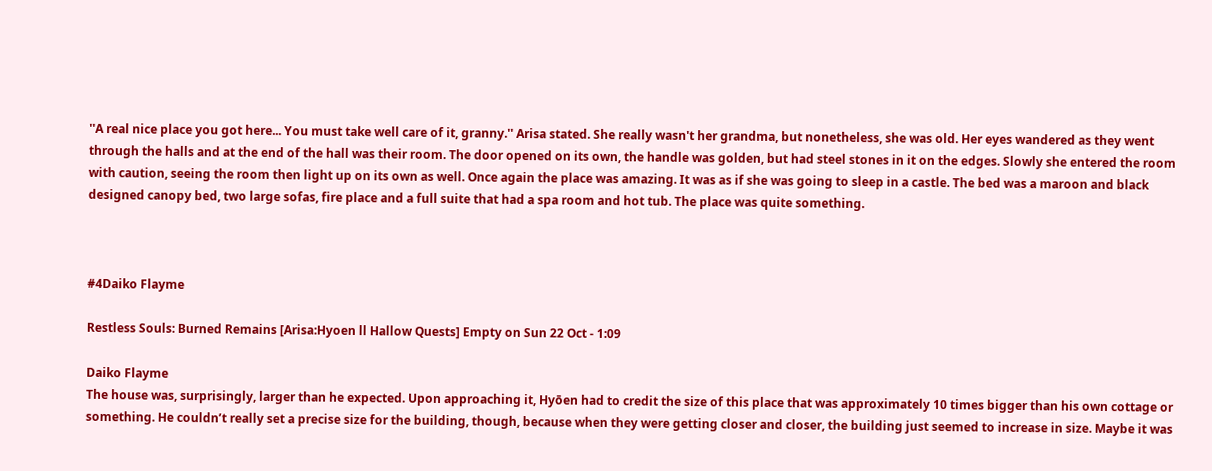''A real nice place you got here... You must take well care of it, granny.'' Arisa stated. She really wasn't her grandma, but nonetheless, she was old. Her eyes wandered as they went through the halls and at the end of the hall was their room. The door opened on its own, the handle was golden, but had steel stones in it on the edges. Slowly she entered the room with caution, seeing the room then light up on its own as well. Once again the place was amazing. It was as if she was going to sleep in a castle. The bed was a maroon and black designed canopy bed, two large sofas, fire place and a full suite that had a spa room and hot tub. The place was quite something.



#4Daiko Flayme

Restless Souls: Burned Remains [Arisa:Hyoen ll Hallow Quests] Empty on Sun 22 Oct - 1:09

Daiko Flayme
The house was, surprisingly, larger than he expected. Upon approaching it, Hyōen had to credit the size of this place that was approximately 10 times bigger than his own cottage or something. He couldn’t really set a precise size for the building, though, because when they were getting closer and closer, the building just seemed to increase in size. Maybe it was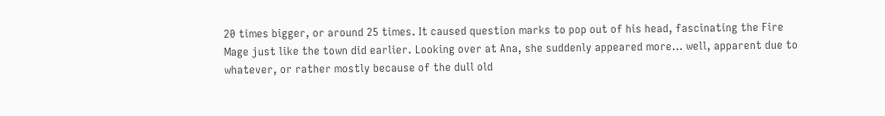20 times bigger, or around 25 times. It caused question marks to pop out of his head, fascinating the Fire Mage just like the town did earlier. Looking over at Ana, she suddenly appeared more… well, apparent due to whatever, or rather mostly because of the dull old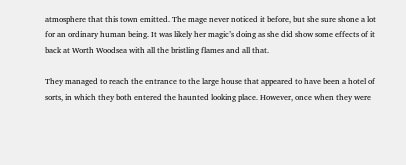atmosphere that this town emitted. The mage never noticed it before, but she sure shone a lot for an ordinary human being. It was likely her magic’s doing as she did show some effects of it back at Worth Woodsea with all the bristling flames and all that.

They managed to reach the entrance to the large house that appeared to have been a hotel of sorts, in which they both entered the haunted looking place. However, once when they were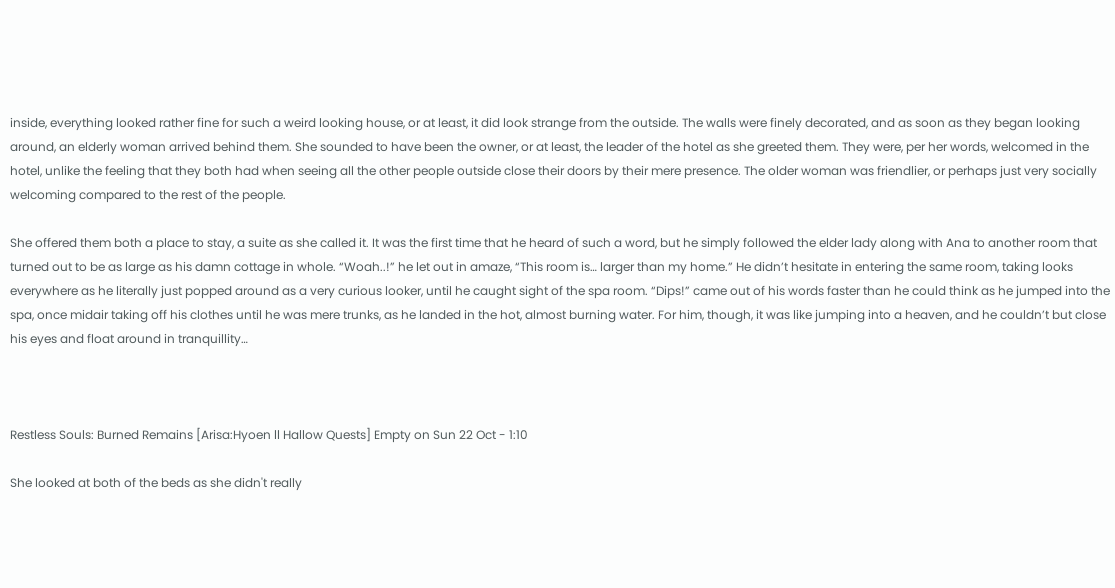inside, everything looked rather fine for such a weird looking house, or at least, it did look strange from the outside. The walls were finely decorated, and as soon as they began looking around, an elderly woman arrived behind them. She sounded to have been the owner, or at least, the leader of the hotel as she greeted them. They were, per her words, welcomed in the hotel, unlike the feeling that they both had when seeing all the other people outside close their doors by their mere presence. The older woman was friendlier, or perhaps just very socially welcoming compared to the rest of the people.

She offered them both a place to stay, a suite as she called it. It was the first time that he heard of such a word, but he simply followed the elder lady along with Ana to another room that turned out to be as large as his damn cottage in whole. “Woah..!” he let out in amaze, “This room is… larger than my home.” He didn’t hesitate in entering the same room, taking looks everywhere as he literally just popped around as a very curious looker, until he caught sight of the spa room. “Dips!” came out of his words faster than he could think as he jumped into the spa, once midair taking off his clothes until he was mere trunks, as he landed in the hot, almost burning water. For him, though, it was like jumping into a heaven, and he couldn’t but close his eyes and float around in tranquillity…



Restless Souls: Burned Remains [Arisa:Hyoen ll Hallow Quests] Empty on Sun 22 Oct - 1:10

She looked at both of the beds as she didn't really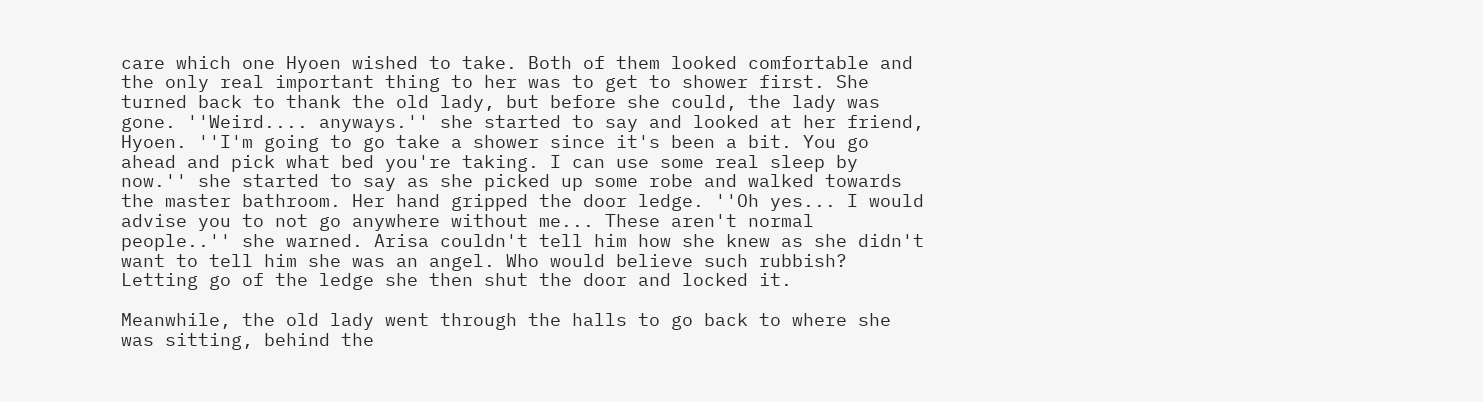care which one Hyoen wished to take. Both of them looked comfortable and the only real important thing to her was to get to shower first. She turned back to thank the old lady, but before she could, the lady was gone. ''Weird.... anyways.'' she started to say and looked at her friend, Hyoen. ''I'm going to go take a shower since it's been a bit. You go ahead and pick what bed you're taking. I can use some real sleep by now.'' she started to say as she picked up some robe and walked towards the master bathroom. Her hand gripped the door ledge. ''Oh yes... I would advise you to not go anywhere without me... These aren't normal people..'' she warned. Arisa couldn't tell him how she knew as she didn't want to tell him she was an angel. Who would believe such rubbish? Letting go of the ledge she then shut the door and locked it.

Meanwhile, the old lady went through the halls to go back to where she was sitting, behind the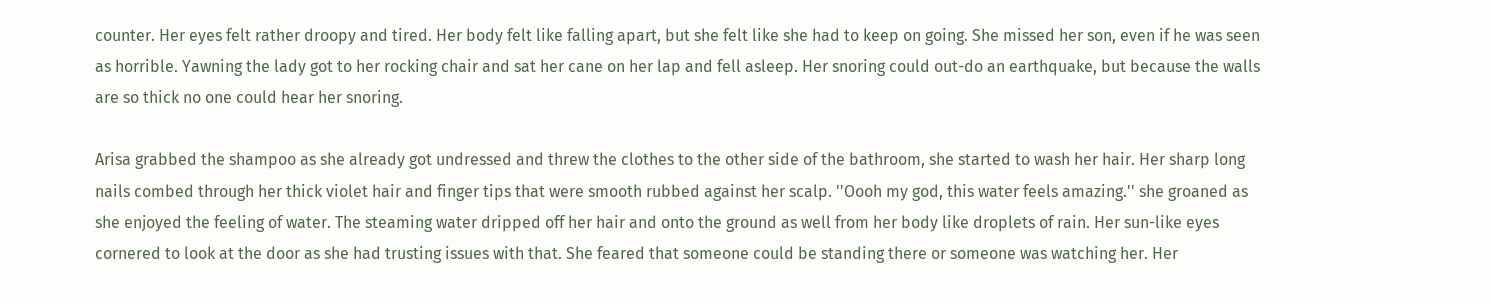counter. Her eyes felt rather droopy and tired. Her body felt like falling apart, but she felt like she had to keep on going. She missed her son, even if he was seen as horrible. Yawning the lady got to her rocking chair and sat her cane on her lap and fell asleep. Her snoring could out-do an earthquake, but because the walls are so thick no one could hear her snoring.

Arisa grabbed the shampoo as she already got undressed and threw the clothes to the other side of the bathroom, she started to wash her hair. Her sharp long nails combed through her thick violet hair and finger tips that were smooth rubbed against her scalp. ''Oooh my god, this water feels amazing.'' she groaned as she enjoyed the feeling of water. The steaming water dripped off her hair and onto the ground as well from her body like droplets of rain. Her sun-like eyes cornered to look at the door as she had trusting issues with that. She feared that someone could be standing there or someone was watching her. Her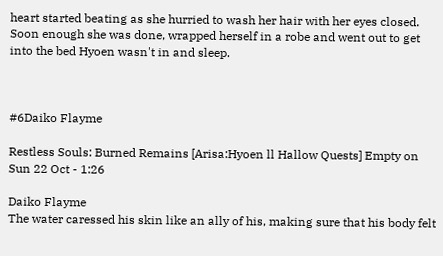heart started beating as she hurried to wash her hair with her eyes closed. Soon enough she was done, wrapped herself in a robe and went out to get into the bed Hyoen wasn't in and sleep.



#6Daiko Flayme

Restless Souls: Burned Remains [Arisa:Hyoen ll Hallow Quests] Empty on Sun 22 Oct - 1:26

Daiko Flayme
The water caressed his skin like an ally of his, making sure that his body felt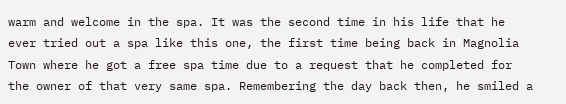warm and welcome in the spa. It was the second time in his life that he ever tried out a spa like this one, the first time being back in Magnolia Town where he got a free spa time due to a request that he completed for the owner of that very same spa. Remembering the day back then, he smiled a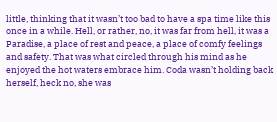little, thinking that it wasn’t too bad to have a spa time like this once in a while. Hell, or rather, no, it was far from hell, it was a Paradise, a place of rest and peace, a place of comfy feelings and safety. That was what circled through his mind as he enjoyed the hot waters embrace him. Coda wasn’t holding back herself, heck no, she was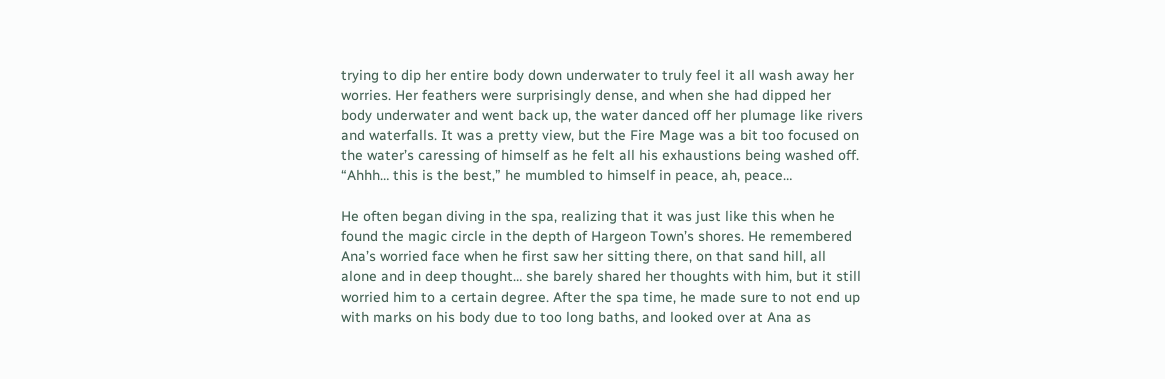trying to dip her entire body down underwater to truly feel it all wash away her worries. Her feathers were surprisingly dense, and when she had dipped her body underwater and went back up, the water danced off her plumage like rivers and waterfalls. It was a pretty view, but the Fire Mage was a bit too focused on the water’s caressing of himself as he felt all his exhaustions being washed off. “Ahhh… this is the best,” he mumbled to himself in peace, ah, peace…

He often began diving in the spa, realizing that it was just like this when he found the magic circle in the depth of Hargeon Town’s shores. He remembered Ana’s worried face when he first saw her sitting there, on that sand hill, all alone and in deep thought… she barely shared her thoughts with him, but it still worried him to a certain degree. After the spa time, he made sure to not end up with marks on his body due to too long baths, and looked over at Ana as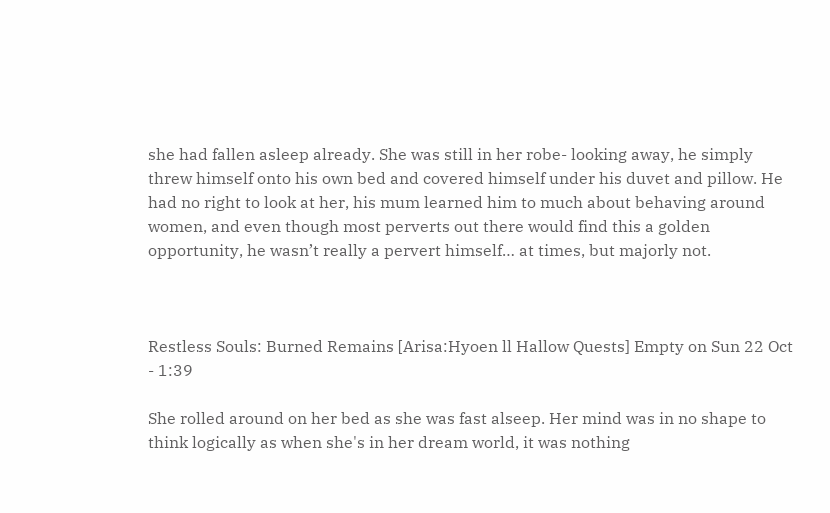she had fallen asleep already. She was still in her robe- looking away, he simply threw himself onto his own bed and covered himself under his duvet and pillow. He had no right to look at her, his mum learned him to much about behaving around women, and even though most perverts out there would find this a golden opportunity, he wasn’t really a pervert himself… at times, but majorly not.



Restless Souls: Burned Remains [Arisa:Hyoen ll Hallow Quests] Empty on Sun 22 Oct - 1:39

She rolled around on her bed as she was fast alseep. Her mind was in no shape to think logically as when she's in her dream world, it was nothing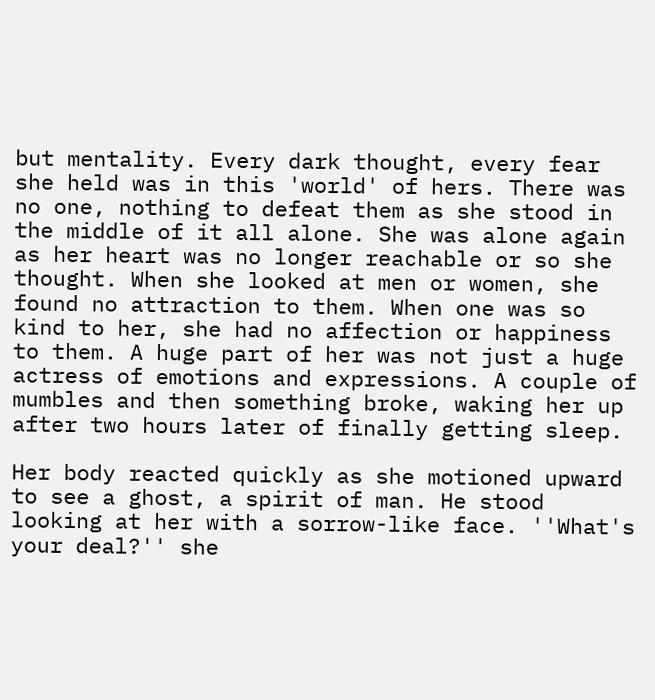but mentality. Every dark thought, every fear she held was in this 'world' of hers. There was no one, nothing to defeat them as she stood in the middle of it all alone. She was alone again as her heart was no longer reachable or so she thought. When she looked at men or women, she found no attraction to them. When one was so kind to her, she had no affection or happiness to them. A huge part of her was not just a huge actress of emotions and expressions. A couple of mumbles and then something broke, waking her up after two hours later of finally getting sleep.

Her body reacted quickly as she motioned upward to see a ghost, a spirit of man. He stood looking at her with a sorrow-like face. ''What's your deal?'' she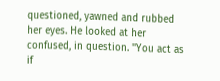questioned, yawned and rubbed her eyes. He looked at her confused, in question. ''You act as if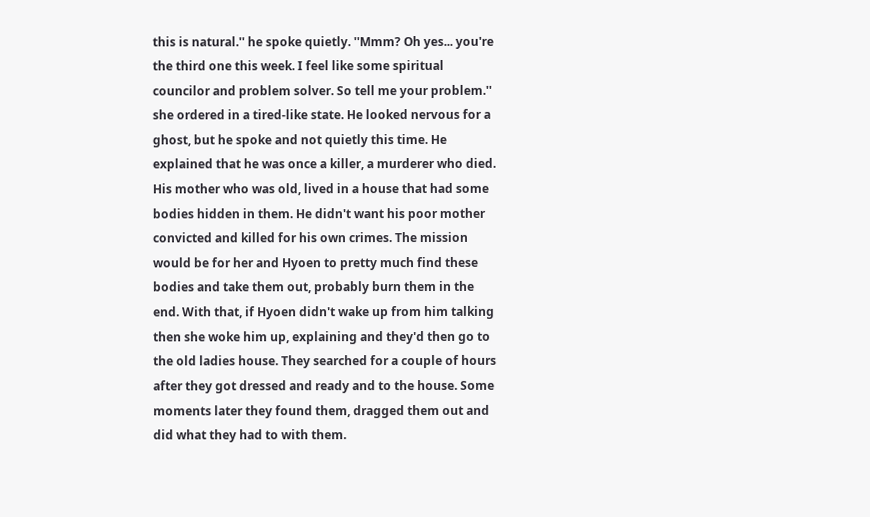this is natural.'' he spoke quietly. ''Mmm? Oh yes... you're the third one this week. I feel like some spiritual councilor and problem solver. So tell me your problem.'' she ordered in a tired-like state. He looked nervous for a ghost, but he spoke and not quietly this time. He explained that he was once a killer, a murderer who died. His mother who was old, lived in a house that had some bodies hidden in them. He didn't want his poor mother convicted and killed for his own crimes. The mission would be for her and Hyoen to pretty much find these bodies and take them out, probably burn them in the end. With that, if Hyoen didn't wake up from him talking then she woke him up, explaining and they'd then go to the old ladies house. They searched for a couple of hours after they got dressed and ready and to the house. Some moments later they found them, dragged them out and did what they had to with them.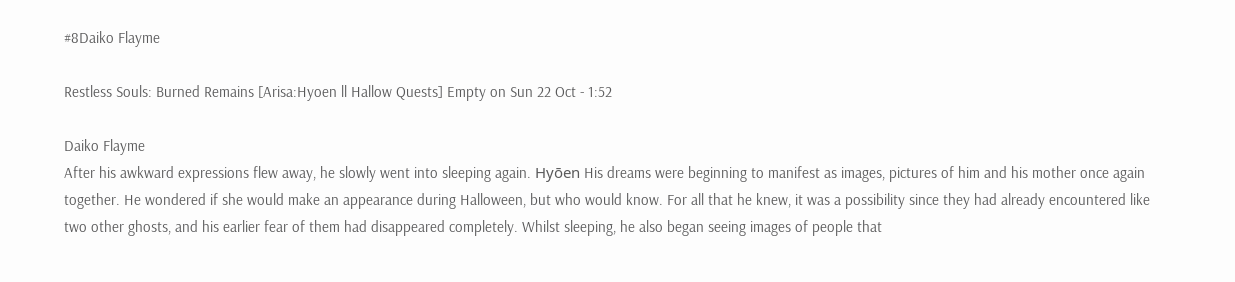#8Daiko Flayme

Restless Souls: Burned Remains [Arisa:Hyoen ll Hallow Quests] Empty on Sun 22 Oct - 1:52

Daiko Flayme
After his awkward expressions flew away, he slowly went into sleeping again. Hyōen His dreams were beginning to manifest as images, pictures of him and his mother once again together. He wondered if she would make an appearance during Halloween, but who would know. For all that he knew, it was a possibility since they had already encountered like two other ghosts, and his earlier fear of them had disappeared completely. Whilst sleeping, he also began seeing images of people that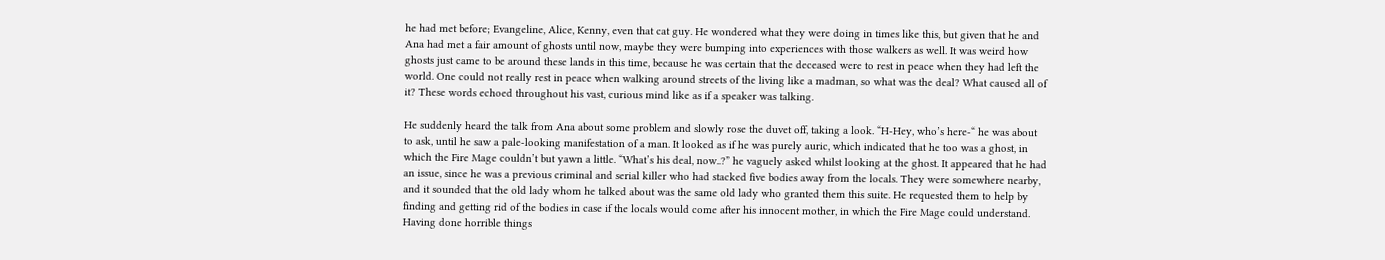he had met before; Evangeline, Alice, Kenny, even that cat guy. He wondered what they were doing in times like this, but given that he and Ana had met a fair amount of ghosts until now, maybe they were bumping into experiences with those walkers as well. It was weird how ghosts just came to be around these lands in this time, because he was certain that the deceased were to rest in peace when they had left the world. One could not really rest in peace when walking around streets of the living like a madman, so what was the deal? What caused all of it? These words echoed throughout his vast, curious mind like as if a speaker was talking.

He suddenly heard the talk from Ana about some problem and slowly rose the duvet off, taking a look. “H-Hey, who’s here-“ he was about to ask, until he saw a pale-looking manifestation of a man. It looked as if he was purely auric, which indicated that he too was a ghost, in which the Fire Mage couldn’t but yawn a little. “What’s his deal, now..?” he vaguely asked whilst looking at the ghost. It appeared that he had an issue, since he was a previous criminal and serial killer who had stacked five bodies away from the locals. They were somewhere nearby, and it sounded that the old lady whom he talked about was the same old lady who granted them this suite. He requested them to help by finding and getting rid of the bodies in case if the locals would come after his innocent mother, in which the Fire Mage could understand. Having done horrible things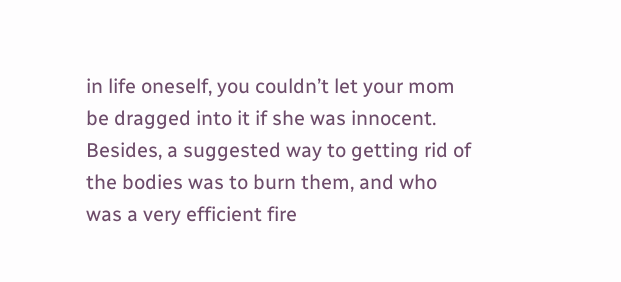in life oneself, you couldn’t let your mom be dragged into it if she was innocent. Besides, a suggested way to getting rid of the bodies was to burn them, and who was a very efficient fire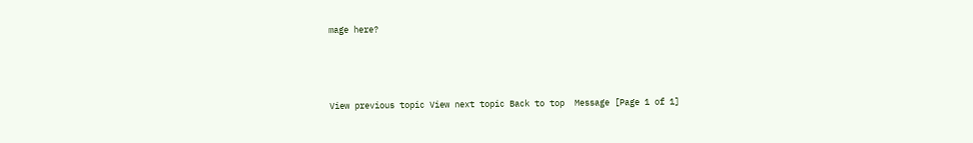mage here?



View previous topic View next topic Back to top  Message [Page 1 of 1]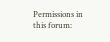Permissions in this forum: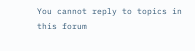You cannot reply to topics in this forum